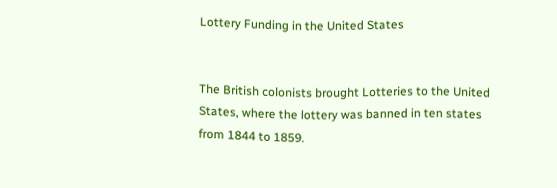Lottery Funding in the United States


The British colonists brought Lotteries to the United States, where the lottery was banned in ten states from 1844 to 1859.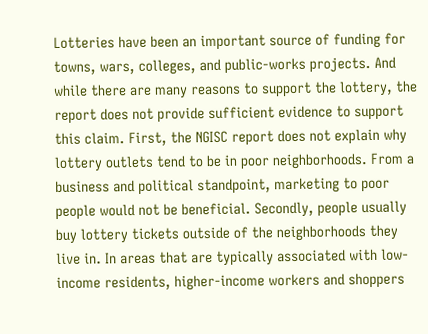Lotteries have been an important source of funding for towns, wars, colleges, and public-works projects. And while there are many reasons to support the lottery, the report does not provide sufficient evidence to support this claim. First, the NGISC report does not explain why lottery outlets tend to be in poor neighborhoods. From a business and political standpoint, marketing to poor people would not be beneficial. Secondly, people usually buy lottery tickets outside of the neighborhoods they live in. In areas that are typically associated with low-income residents, higher-income workers and shoppers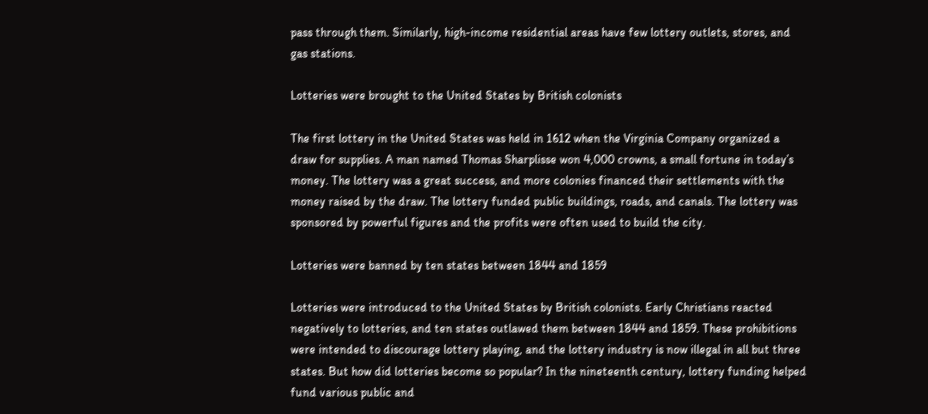pass through them. Similarly, high-income residential areas have few lottery outlets, stores, and gas stations.

Lotteries were brought to the United States by British colonists

The first lottery in the United States was held in 1612 when the Virginia Company organized a draw for supplies. A man named Thomas Sharplisse won 4,000 crowns, a small fortune in today’s money. The lottery was a great success, and more colonies financed their settlements with the money raised by the draw. The lottery funded public buildings, roads, and canals. The lottery was sponsored by powerful figures and the profits were often used to build the city.

Lotteries were banned by ten states between 1844 and 1859

Lotteries were introduced to the United States by British colonists. Early Christians reacted negatively to lotteries, and ten states outlawed them between 1844 and 1859. These prohibitions were intended to discourage lottery playing, and the lottery industry is now illegal in all but three states. But how did lotteries become so popular? In the nineteenth century, lottery funding helped fund various public and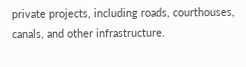private projects, including roads, courthouses, canals, and other infrastructure.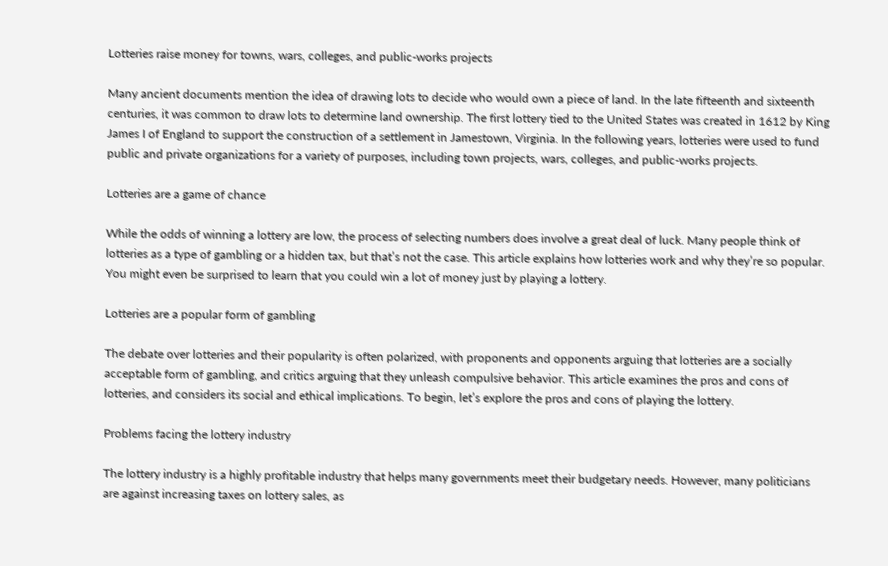Lotteries raise money for towns, wars, colleges, and public-works projects

Many ancient documents mention the idea of drawing lots to decide who would own a piece of land. In the late fifteenth and sixteenth centuries, it was common to draw lots to determine land ownership. The first lottery tied to the United States was created in 1612 by King James I of England to support the construction of a settlement in Jamestown, Virginia. In the following years, lotteries were used to fund public and private organizations for a variety of purposes, including town projects, wars, colleges, and public-works projects.

Lotteries are a game of chance

While the odds of winning a lottery are low, the process of selecting numbers does involve a great deal of luck. Many people think of lotteries as a type of gambling or a hidden tax, but that’s not the case. This article explains how lotteries work and why they’re so popular. You might even be surprised to learn that you could win a lot of money just by playing a lottery.

Lotteries are a popular form of gambling

The debate over lotteries and their popularity is often polarized, with proponents and opponents arguing that lotteries are a socially acceptable form of gambling, and critics arguing that they unleash compulsive behavior. This article examines the pros and cons of lotteries, and considers its social and ethical implications. To begin, let’s explore the pros and cons of playing the lottery.

Problems facing the lottery industry

The lottery industry is a highly profitable industry that helps many governments meet their budgetary needs. However, many politicians are against increasing taxes on lottery sales, as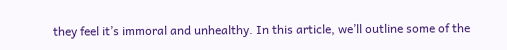they feel it’s immoral and unhealthy. In this article, we’ll outline some of the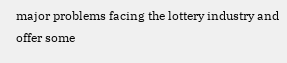major problems facing the lottery industry and offer some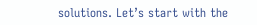solutions. Let’s start with the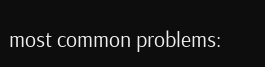most common problems: